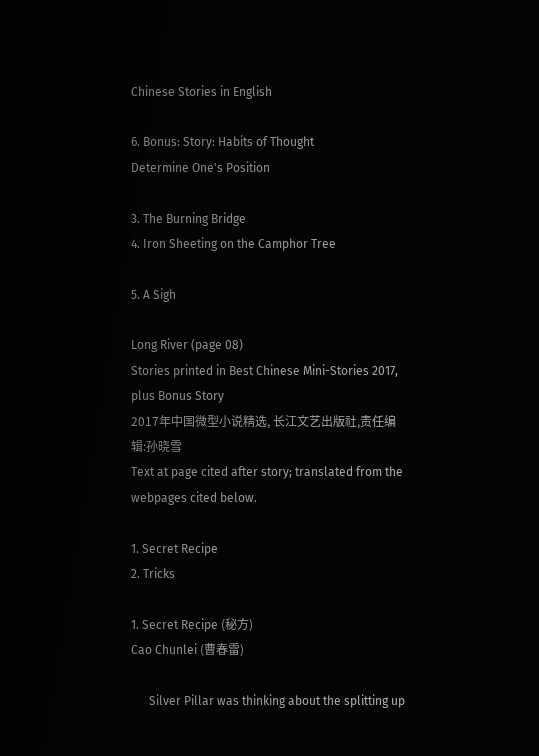Chinese Stories in English

6. Bonus: Story: Habits of Thought                 Determine One's Position

3. The Burning Bridge
4. Iron Sheeting on the Camphor Tree

5. A Sigh

Long River (page 08)
Stories printed in Best Chinese Mini-Stories 2017, plus Bonus Story
2017年中国微型小说精选, 长江文艺出版社,责任编辑:孙晓雪
Text at page cited after story; translated from the webpages cited below.

1. Secret Recipe
2. Tricks

1. Secret Recipe (秘方)
Cao Chunlei (曹春雷)

      Silver Pillar was thinking about the splitting up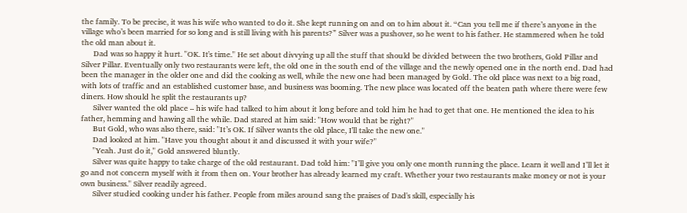the family. To be precise, it was his wife who wanted to do it. She kept running on and on to him about it. “Can you tell me if there’s anyone in the village who’s been married for so long and is still living with his parents?” Silver was a pushover, so he went to his father. He stammered when he told the old man about it.
      Dad was so happy it hurt. "OK. It's time." He set about divvying up all the stuff that should be divided between the two brothers, Gold Pillar and Silver Pillar. Eventually only two restaurants were left, the old one in the south end of the village and the newly opened one in the north end. Dad had been the manager in the older one and did the cooking as well, while the new one had been managed by Gold. The old place was next to a big road, with lots of traffic and an established customer base, and business was booming. The new place was located off the beaten path where there were few diners. How should he split the restaurants up?
      Silver wanted the old place – his wife had talked to him about it long before and told him he had to get that one. He mentioned the idea to his father, hemming and hawing all the while. Dad stared at him said: "How would that be right?"
      But Gold, who was also there, said: "It’s OK. If Silver wants the old place, I'll take the new one."
      Dad looked at him. "Have you thought about it and discussed it with your wife?"
      "Yeah. Just do it," Gold answered bluntly.
      Silver was quite happy to take charge of the old restaurant. Dad told him: "I’ll give you only one month running the place. Learn it well and I’ll let it go and not concern myself with it from then on. Your brother has already learned my craft. Whether your two restaurants make money or not is your own business." Silver readily agreed.
      Silver studied cooking under his father. People from miles around sang the praises of Dad's skill, especially his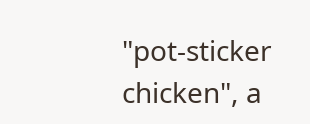"pot-sticker chicken", a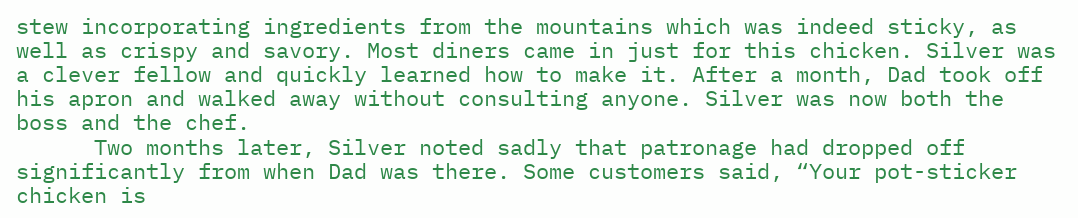stew incorporating ingredients from the mountains which was indeed sticky, as well as crispy and savory. Most diners came in just for this chicken. Silver was a clever fellow and quickly learned how to make it. After a month, Dad took off his apron and walked away without consulting anyone. Silver was now both the boss and the chef.
      Two months later, Silver noted sadly that patronage had dropped off significantly from when Dad was there. Some customers said, “Your pot-sticker chicken is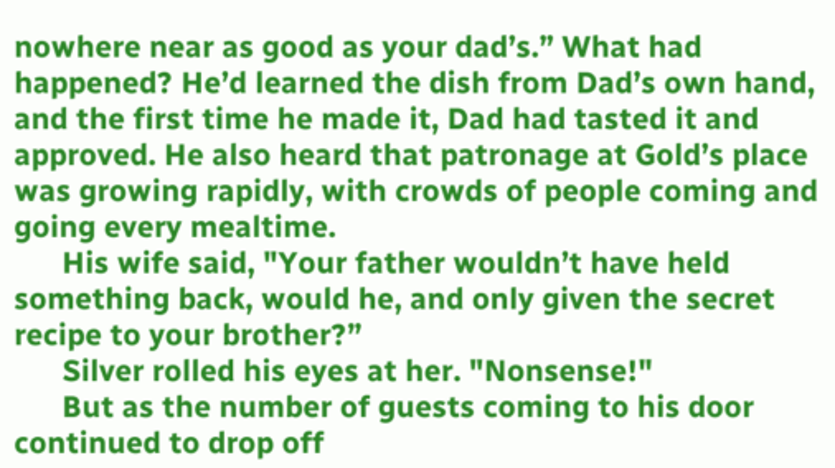nowhere near as good as your dad’s.” What had happened? He’d learned the dish from Dad’s own hand, and the first time he made it, Dad had tasted it and approved. He also heard that patronage at Gold’s place was growing rapidly, with crowds of people coming and going every mealtime.
      His wife said, "Your father wouldn’t have held something back, would he, and only given the secret recipe to your brother?”
      Silver rolled his eyes at her. "Nonsense!"
      But as the number of guests coming to his door continued to drop off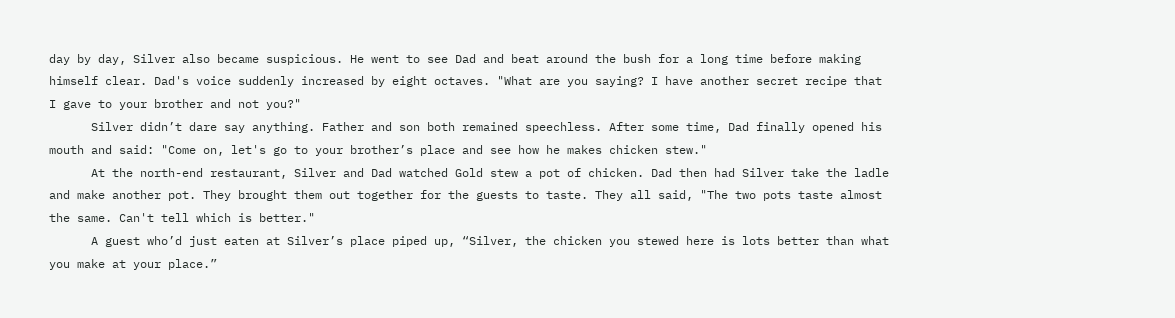day by day, Silver also became suspicious. He went to see Dad and beat around the bush for a long time before making himself clear. Dad's voice suddenly increased by eight octaves. "What are you saying? I have another secret recipe that I gave to your brother and not you?"
      Silver didn’t dare say anything. Father and son both remained speechless. After some time, Dad finally opened his mouth and said: "Come on, let's go to your brother’s place and see how he makes chicken stew."
      At the north-end restaurant, Silver and Dad watched Gold stew a pot of chicken. Dad then had Silver take the ladle and make another pot. They brought them out together for the guests to taste. They all said, "The two pots taste almost the same. Can't tell which is better."
      A guest who’d just eaten at Silver’s place piped up, “Silver, the chicken you stewed here is lots better than what you make at your place.”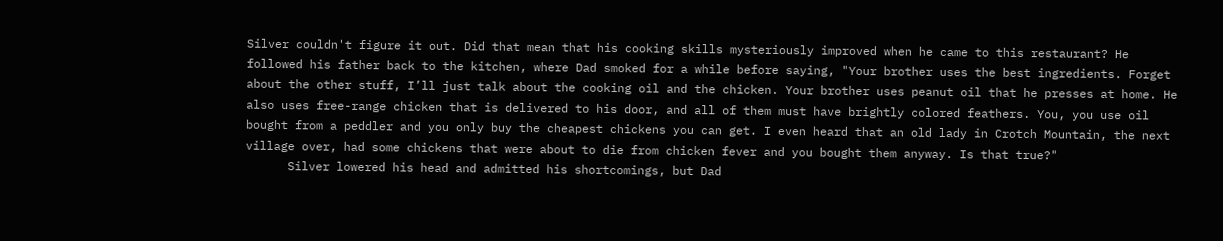Silver couldn't figure it out. Did that mean that his cooking skills mysteriously improved when he came to this restaurant? He followed his father back to the kitchen, where Dad smoked for a while before saying, "Your brother uses the best ingredients. Forget about the other stuff, I’ll just talk about the cooking oil and the chicken. Your brother uses peanut oil that he presses at home. He also uses free-range chicken that is delivered to his door, and all of them must have brightly colored feathers. You, you use oil bought from a peddler and you only buy the cheapest chickens you can get. I even heard that an old lady in Crotch Mountain, the next village over, had some chickens that were about to die from chicken fever and you bought them anyway. Is that true?"
      Silver lowered his head and admitted his shortcomings, but Dad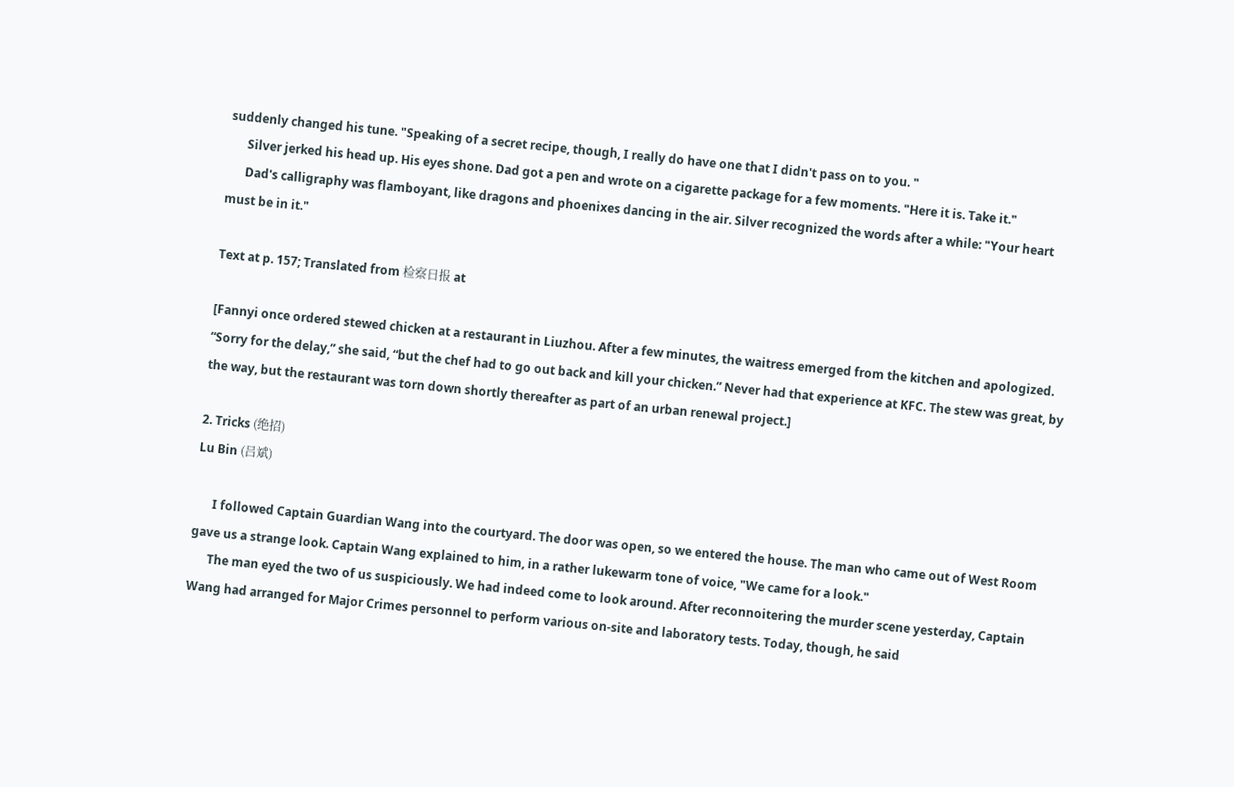suddenly changed his tune. "Speaking of a secret recipe, though, I really do have one that I didn't pass on to you. "
      Silver jerked his head up. His eyes shone. Dad got a pen and wrote on a cigarette package for a few moments. "Here it is. Take it."
      Dad's calligraphy was flamboyant, like dragons and phoenixes dancing in the air. Silver recognized the words after a while: "Your heart must be in it."

Text at p. 157; Translated from 检察日报 at

[Fannyi once ordered stewed chicken at a restaurant in Liuzhou. After a few minutes, the waitress emerged from the kitchen and apologized. “Sorry for the delay,” she said, “but the chef had to go out back and kill your chicken.” Never had that experience at KFC. The stew was great, by the way, but the restaurant was torn down shortly thereafter as part of an urban renewal project.]

2. Tricks (绝招)
Lu Bin (吕斌)

      I followed Captain Guardian Wang into the courtyard. The door was open, so we entered the house. The man who came out of West Room gave us a strange look. Captain Wang explained to him, in a rather lukewarm tone of voice, "We came for a look."
      The man eyed the two of us suspiciously. We had indeed come to look around. After reconnoitering the murder scene yesterday, Captain Wang had arranged for Major Crimes personnel to perform various on-site and laboratory tests. Today, though, he said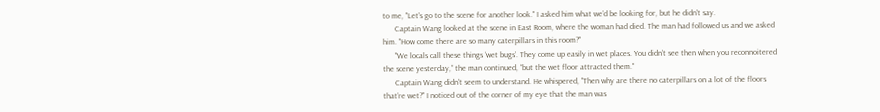to me, "Let's go to the scene for another look." I asked him what we’d be looking for, but he didn't say.
      Captain Wang looked at the scene in East Room, where the woman had died. The man had followed us and we asked him. "How come there are so many caterpillars in this room?"
      "We locals call these things ‘wet bugs’. They come up easily in wet places. You didn’t see then when you reconnoitered the scene yesterday,” the man continued, “but the wet floor attracted them."
      Captain Wang didn't seem to understand. He whispered, "Then why are there no caterpillars on a lot of the floors that’re wet?" I noticed out of the corner of my eye that the man was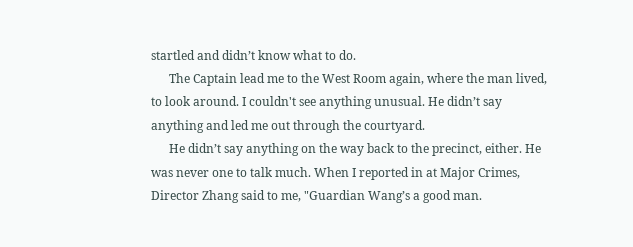startled and didn’t know what to do.
      The Captain lead me to the West Room again, where the man lived, to look around. I couldn't see anything unusual. He didn’t say anything and led me out through the courtyard.
      He didn’t say anything on the way back to the precinct, either. He was never one to talk much. When I reported in at Major Crimes, Director Zhang said to me, "Guardian Wang’s a good man.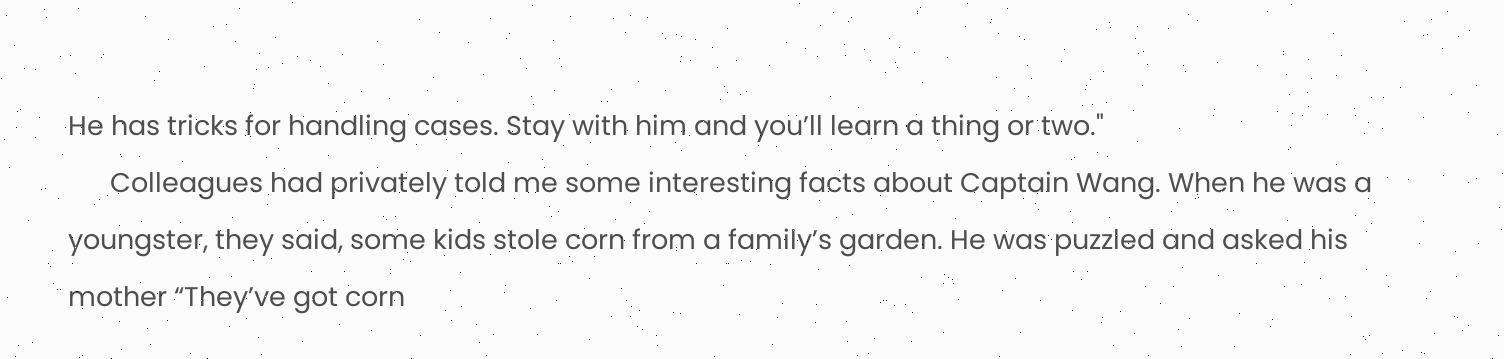He has tricks for handling cases. Stay with him and you’ll learn a thing or two."
      Colleagues had privately told me some interesting facts about Captain Wang. When he was a youngster, they said, some kids stole corn from a family’s garden. He was puzzled and asked his mother “They’ve got corn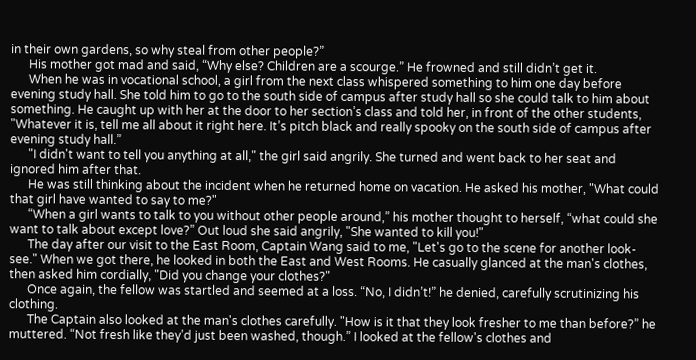in their own gardens, so why steal from other people?”
      His mother got mad and said, “Why else? Children are a scourge.” He frowned and still didn’t get it.
      When he was in vocational school, a girl from the next class whispered something to him one day before evening study hall. She told him to go to the south side of campus after study hall so she could talk to him about something. He caught up with her at the door to her section’s class and told her, in front of the other students, "Whatever it is, tell me all about it right here. It’s pitch black and really spooky on the south side of campus after evening study hall.”
      "I didn't want to tell you anything at all," the girl said angrily. She turned and went back to her seat and ignored him after that.
      He was still thinking about the incident when he returned home on vacation. He asked his mother, "What could that girl have wanted to say to me?"
      “When a girl wants to talk to you without other people around,” his mother thought to herself, “what could she want to talk about except love?” Out loud she said angrily, "She wanted to kill you!"
      The day after our visit to the East Room, Captain Wang said to me, "Let's go to the scene for another look-see." When we got there, he looked in both the East and West Rooms. He casually glanced at the man's clothes, then asked him cordially, "Did you change your clothes?"
      Once again, the fellow was startled and seemed at a loss. “No, I didn’t!” he denied, carefully scrutinizing his clothing.
      The Captain also looked at the man's clothes carefully. "How is it that they look fresher to me than before?” he muttered. “Not fresh like they’d just been washed, though.” I looked at the fellow's clothes and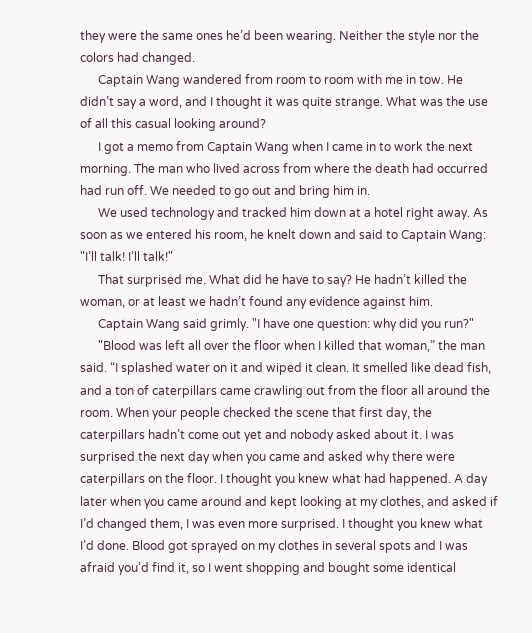they were the same ones he’d been wearing. Neither the style nor the colors had changed.
      Captain Wang wandered from room to room with me in tow. He didn’t say a word, and I thought it was quite strange. What was the use of all this casual looking around?
      I got a memo from Captain Wang when I came in to work the next morning. The man who lived across from where the death had occurred had run off. We needed to go out and bring him in.
      We used technology and tracked him down at a hotel right away. As soon as we entered his room, he knelt down and said to Captain Wang: "I’ll talk! I’ll talk!"
      That surprised me. What did he have to say? He hadn’t killed the woman, or at least we hadn’t found any evidence against him.
      Captain Wang said grimly. "I have one question: why did you run?"
      "Blood was left all over the floor when I killed that woman,” the man said. “I splashed water on it and wiped it clean. It smelled like dead fish, and a ton of caterpillars came crawling out from the floor all around the room. When your people checked the scene that first day, the caterpillars hadn’t come out yet and nobody asked about it. I was surprised the next day when you came and asked why there were caterpillars on the floor. I thought you knew what had happened. A day later when you came around and kept looking at my clothes, and asked if I’d changed them, I was even more surprised. I thought you knew what I’d done. Blood got sprayed on my clothes in several spots and I was afraid you’d find it, so I went shopping and bought some identical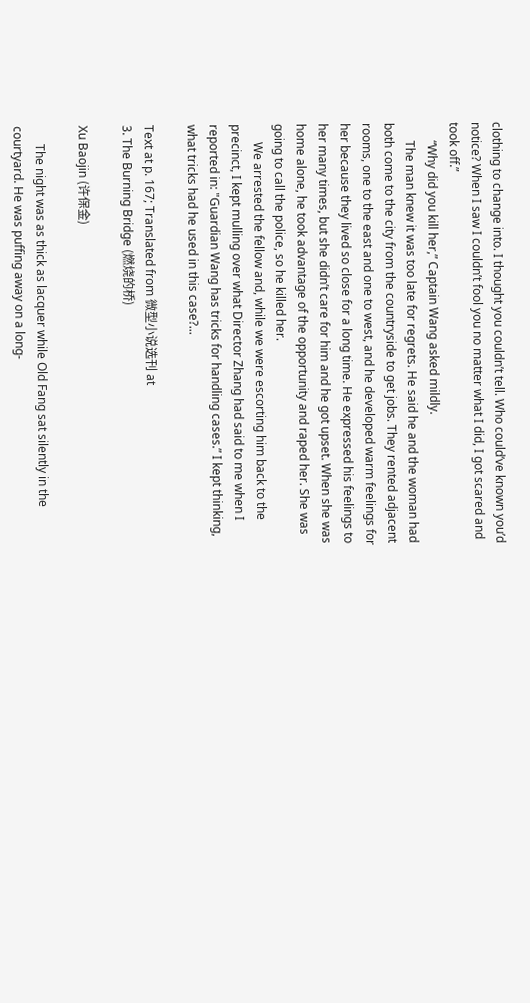clothing to change into. I thought you couldn’t tell. Who could’ve known you’d notice? When I saw I couldn’t fool you no matter what I did, I got scared and took off.”
      “Why did you kill her,” Captain Wang asked mildly.
      The man knew it was too late for regrets. He said he and the woman had both come to the city from the countryside to get jobs. They rented adjacent rooms, one to the east and one to west, and he developed warm feelings for her because they lived so close for a long time. He expressed his feelings to her many times, but she didn’t care for him and he got upset. When she was home alone, he took advantage of the opportunity and raped her. She was going to call the police, so he killed her.
      We arrested the fellow and, while we were escorting him back to the precinct, I kept mulling over what Director Zhang had said to me when I reported in: "Guardian Wang has tricks for handling cases.” I kept thinking, what tricks had he used in this case?...

Text at p. 167; Translated from 微型小说选刊 at
3. The Burning Bridge (燃烧的桥)

Xu Baojin (许保金)

      The night was as thick as lacquer while Old Fang sat silently in the courtyard. He was puffing away on a long-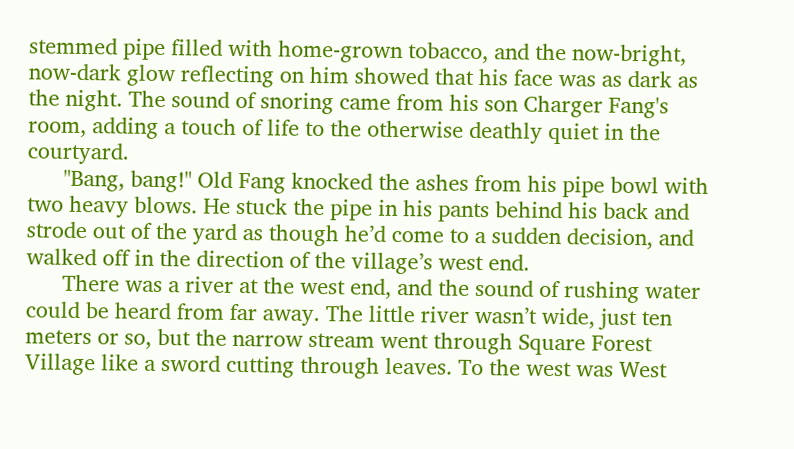stemmed pipe filled with home-grown tobacco, and the now-bright, now-dark glow reflecting on him showed that his face was as dark as the night. The sound of snoring came from his son Charger Fang's room, adding a touch of life to the otherwise deathly quiet in the courtyard.
      "Bang, bang!" Old Fang knocked the ashes from his pipe bowl with two heavy blows. He stuck the pipe in his pants behind his back and strode out of the yard as though he’d come to a sudden decision, and walked off in the direction of the village’s west end.
      There was a river at the west end, and the sound of rushing water could be heard from far away. The little river wasn’t wide, just ten meters or so, but the narrow stream went through Square Forest Village like a sword cutting through leaves. To the west was West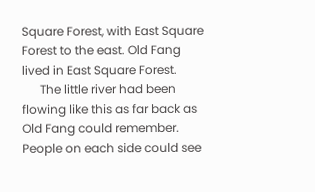Square Forest, with East Square Forest to the east. Old Fang lived in East Square Forest.
      The little river had been flowing like this as far back as Old Fang could remember. People on each side could see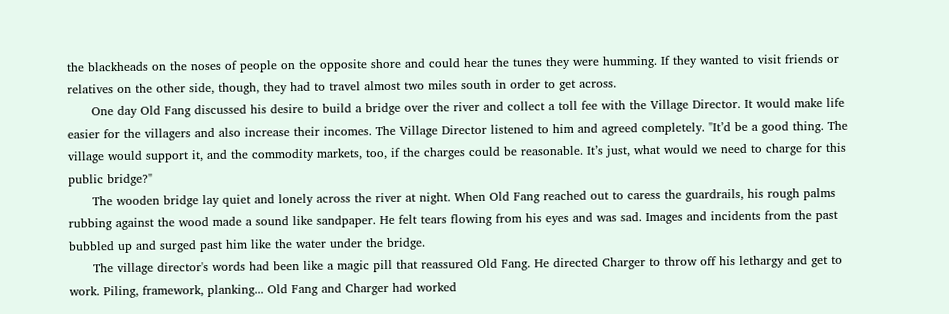the blackheads on the noses of people on the opposite shore and could hear the tunes they were humming. If they wanted to visit friends or relatives on the other side, though, they had to travel almost two miles south in order to get across.
      One day Old Fang discussed his desire to build a bridge over the river and collect a toll fee with the Village Director. It would make life easier for the villagers and also increase their incomes. The Village Director listened to him and agreed completely. "It’d be a good thing. The village would support it, and the commodity markets, too, if the charges could be reasonable. It’s just, what would we need to charge for this public bridge?"
      The wooden bridge lay quiet and lonely across the river at night. When Old Fang reached out to caress the guardrails, his rough palms rubbing against the wood made a sound like sandpaper. He felt tears flowing from his eyes and was sad. Images and incidents from the past bubbled up and surged past him like the water under the bridge.
      The village director's words had been like a magic pill that reassured Old Fang. He directed Charger to throw off his lethargy and get to work. Piling, framework, planking... Old Fang and Charger had worked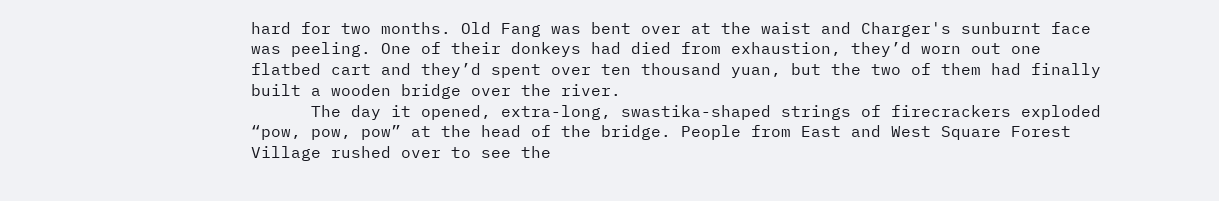hard for two months. Old Fang was bent over at the waist and Charger's sunburnt face was peeling. One of their donkeys had died from exhaustion, they’d worn out one flatbed cart and they’d spent over ten thousand yuan, but the two of them had finally built a wooden bridge over the river.
      The day it opened, extra-long, swastika-shaped strings of firecrackers exploded “pow, pow, pow” at the head of the bridge. People from East and West Square Forest Village rushed over to see the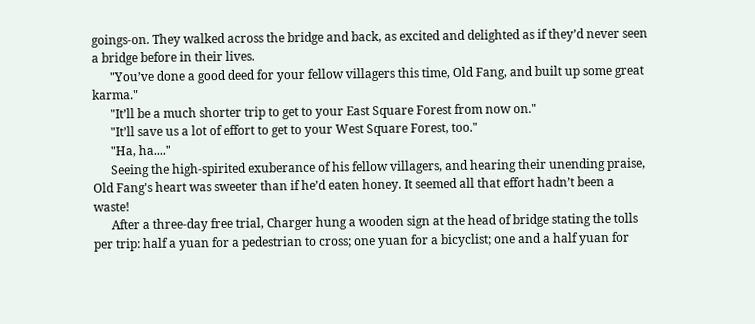goings-on. They walked across the bridge and back, as excited and delighted as if they’d never seen a bridge before in their lives.
      "You’ve done a good deed for your fellow villagers this time, Old Fang, and built up some great karma."
      "It’ll be a much shorter trip to get to your East Square Forest from now on."
      "It’ll save us a lot of effort to get to your West Square Forest, too."
      "Ha, ha...."
      Seeing the high-spirited exuberance of his fellow villagers, and hearing their unending praise, Old Fang's heart was sweeter than if he’d eaten honey. It seemed all that effort hadn’t been a waste!
      After a three-day free trial, Charger hung a wooden sign at the head of bridge stating the tolls per trip: half a yuan for a pedestrian to cross; one yuan for a bicyclist; one and a half yuan for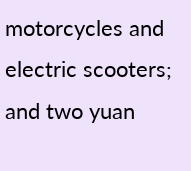motorcycles and electric scooters; and two yuan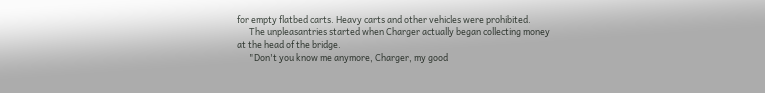for empty flatbed carts. Heavy carts and other vehicles were prohibited.
      The unpleasantries started when Charger actually began collecting money at the head of the bridge.
      "Don't you know me anymore, Charger, my good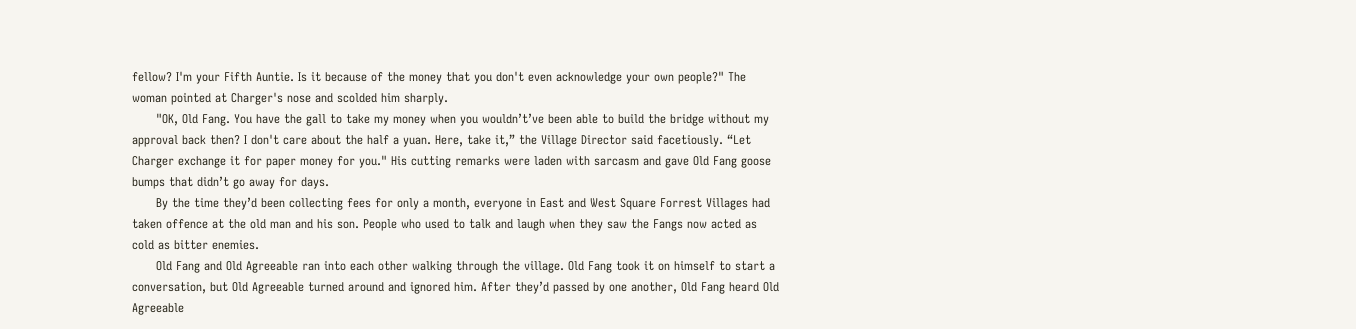fellow? I'm your Fifth Auntie. Is it because of the money that you don't even acknowledge your own people?" The woman pointed at Charger's nose and scolded him sharply.
      "OK, Old Fang. You have the gall to take my money when you wouldn’t’ve been able to build the bridge without my approval back then? I don't care about the half a yuan. Here, take it,” the Village Director said facetiously. “Let Charger exchange it for paper money for you." His cutting remarks were laden with sarcasm and gave Old Fang goose bumps that didn’t go away for days.
      By the time they’d been collecting fees for only a month, everyone in East and West Square Forrest Villages had taken offence at the old man and his son. People who used to talk and laugh when they saw the Fangs now acted as cold as bitter enemies.
      Old Fang and Old Agreeable ran into each other walking through the village. Old Fang took it on himself to start a conversation, but Old Agreeable turned around and ignored him. After they’d passed by one another, Old Fang heard Old Agreeable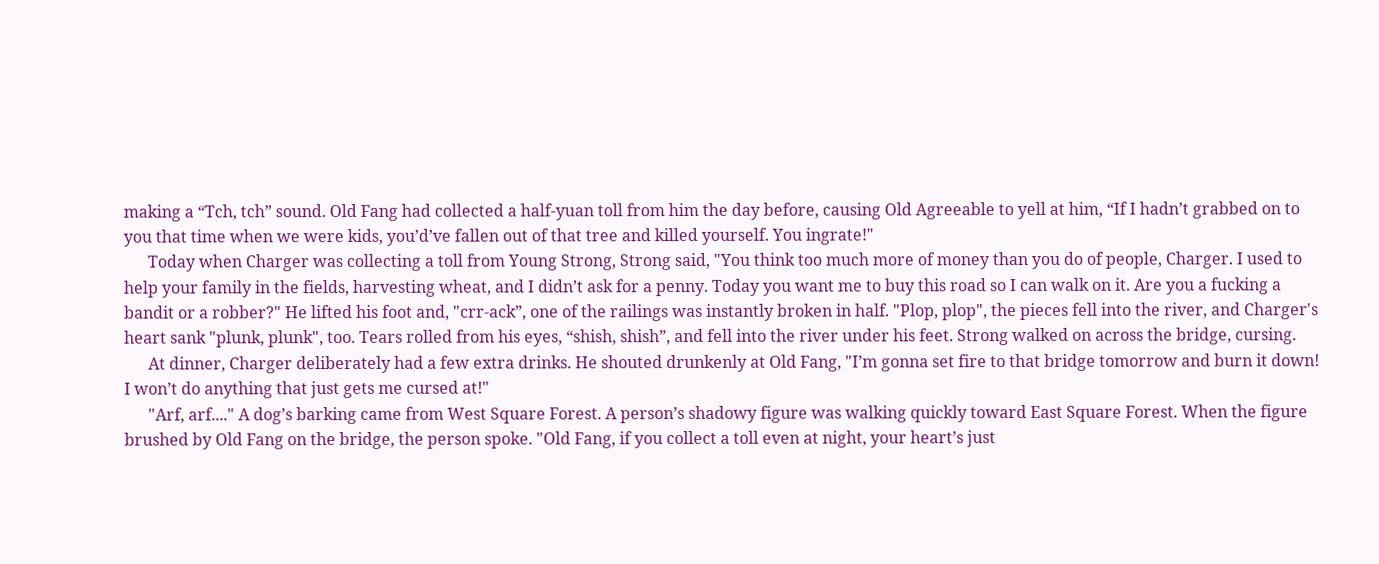making a “Tch, tch” sound. Old Fang had collected a half-yuan toll from him the day before, causing Old Agreeable to yell at him, “If I hadn’t grabbed on to you that time when we were kids, you’d’ve fallen out of that tree and killed yourself. You ingrate!"
      Today when Charger was collecting a toll from Young Strong, Strong said, "You think too much more of money than you do of people, Charger. I used to help your family in the fields, harvesting wheat, and I didn’t ask for a penny. Today you want me to buy this road so I can walk on it. Are you a fucking a bandit or a robber?" He lifted his foot and, "crr-ack”, one of the railings was instantly broken in half. "Plop, plop", the pieces fell into the river, and Charger's heart sank "plunk, plunk", too. Tears rolled from his eyes, “shish, shish”, and fell into the river under his feet. Strong walked on across the bridge, cursing.
      At dinner, Charger deliberately had a few extra drinks. He shouted drunkenly at Old Fang, "I’m gonna set fire to that bridge tomorrow and burn it down! I won’t do anything that just gets me cursed at!"
      "Arf, arf...." A dog’s barking came from West Square Forest. A person’s shadowy figure was walking quickly toward East Square Forest. When the figure brushed by Old Fang on the bridge, the person spoke. "Old Fang, if you collect a toll even at night, your heart’s just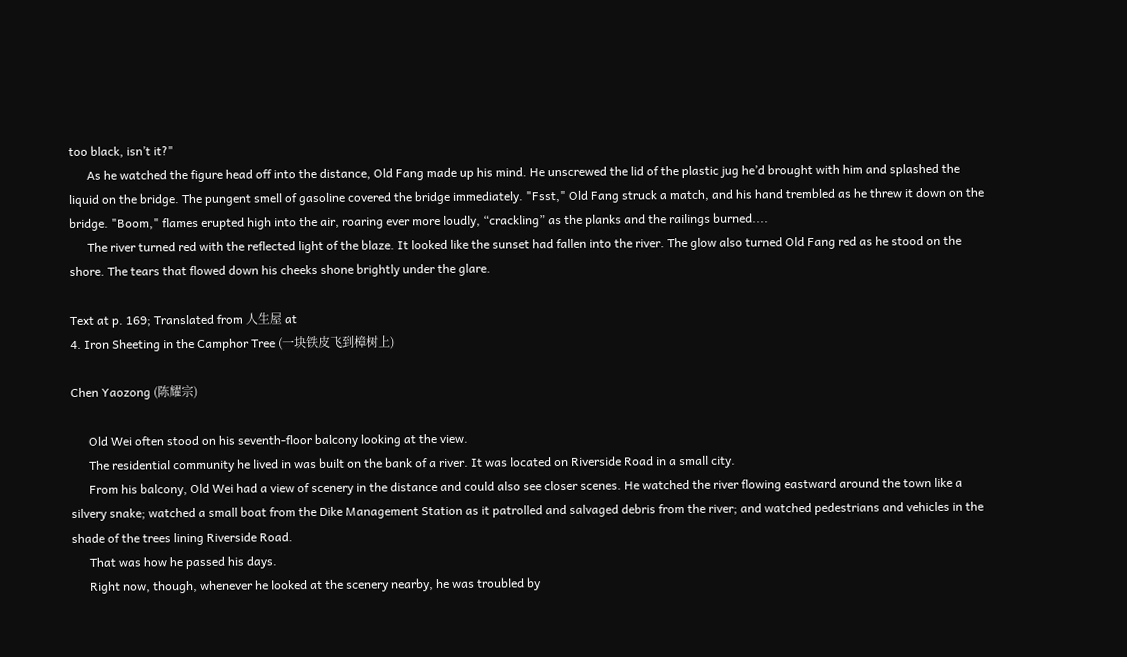too black, isn’t it?"
      As he watched the figure head off into the distance, Old Fang made up his mind. He unscrewed the lid of the plastic jug he’d brought with him and splashed the liquid on the bridge. The pungent smell of gasoline covered the bridge immediately. "Fsst," Old Fang struck a match, and his hand trembled as he threw it down on the bridge. "Boom," flames erupted high into the air, roaring ever more loudly, “crackling” as the planks and the railings burned....
      The river turned red with the reflected light of the blaze. It looked like the sunset had fallen into the river. The glow also turned Old Fang red as he stood on the shore. The tears that flowed down his cheeks shone brightly under the glare.

Text at p. 169; Translated from 人生屋 at
4. Iron Sheeting in the Camphor Tree (一块铁皮飞到樟树上)

Chen Yaozong (陈耀宗)

      Old Wei often stood on his seventh-floor balcony looking at the view.
      The residential community he lived in was built on the bank of a river. It was located on Riverside Road in a small city.
      From his balcony, Old Wei had a view of scenery in the distance and could also see closer scenes. He watched the river flowing eastward around the town like a silvery snake; watched a small boat from the Dike Management Station as it patrolled and salvaged debris from the river; and watched pedestrians and vehicles in the shade of the trees lining Riverside Road.
      That was how he passed his days.
      Right now, though, whenever he looked at the scenery nearby, he was troubled by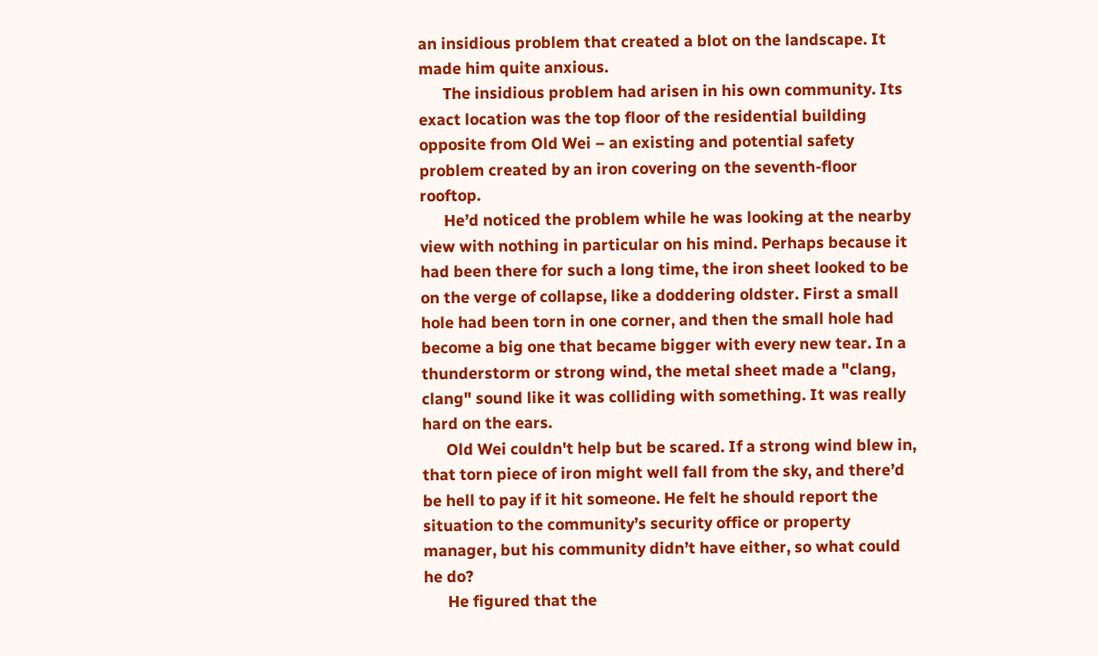an insidious problem that created a blot on the landscape. It made him quite anxious.
      The insidious problem had arisen in his own community. Its exact location was the top floor of the residential building opposite from Old Wei – an existing and potential safety problem created by an iron covering on the seventh-floor rooftop.
      He’d noticed the problem while he was looking at the nearby view with nothing in particular on his mind. Perhaps because it had been there for such a long time, the iron sheet looked to be on the verge of collapse, like a doddering oldster. First a small hole had been torn in one corner, and then the small hole had become a big one that became bigger with every new tear. In a thunderstorm or strong wind, the metal sheet made a "clang, clang" sound like it was colliding with something. It was really hard on the ears.
      Old Wei couldn't help but be scared. If a strong wind blew in, that torn piece of iron might well fall from the sky, and there’d be hell to pay if it hit someone. He felt he should report the situation to the community’s security office or property manager, but his community didn’t have either, so what could he do?
      He figured that the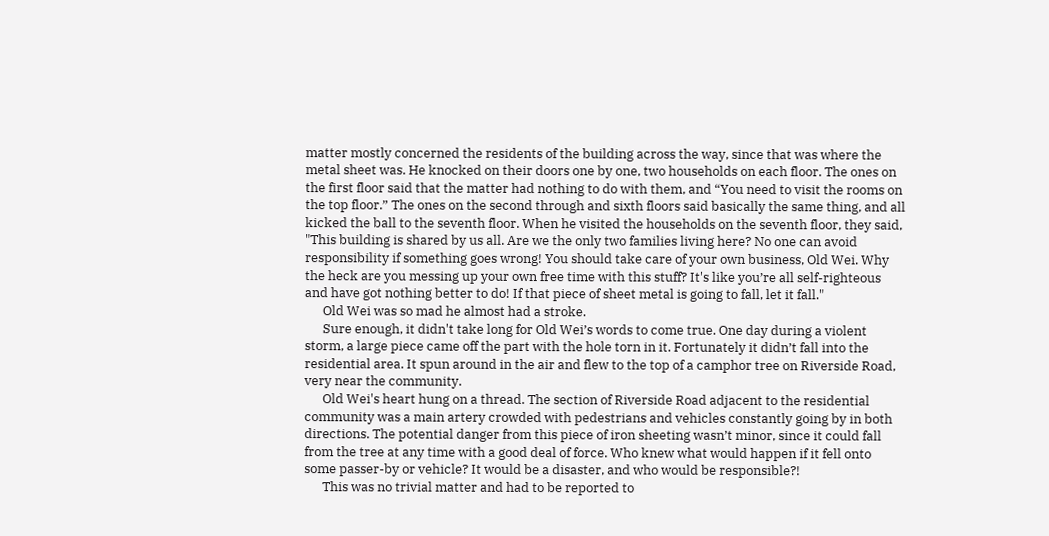matter mostly concerned the residents of the building across the way, since that was where the metal sheet was. He knocked on their doors one by one, two households on each floor. The ones on the first floor said that the matter had nothing to do with them, and “You need to visit the rooms on the top floor.” The ones on the second through and sixth floors said basically the same thing, and all kicked the ball to the seventh floor. When he visited the households on the seventh floor, they said, "This building is shared by us all. Are we the only two families living here? No one can avoid responsibility if something goes wrong! You should take care of your own business, Old Wei. Why the heck are you messing up your own free time with this stuff? It's like you’re all self-righteous and have got nothing better to do! If that piece of sheet metal is going to fall, let it fall."
      Old Wei was so mad he almost had a stroke.
      Sure enough, it didn't take long for Old Wei’s words to come true. One day during a violent storm, a large piece came off the part with the hole torn in it. Fortunately it didn’t fall into the residential area. It spun around in the air and flew to the top of a camphor tree on Riverside Road, very near the community.
      Old Wei's heart hung on a thread. The section of Riverside Road adjacent to the residential community was a main artery crowded with pedestrians and vehicles constantly going by in both directions. The potential danger from this piece of iron sheeting wasn’t minor, since it could fall from the tree at any time with a good deal of force. Who knew what would happen if it fell onto some passer-by or vehicle? It would be a disaster, and who would be responsible?!
      This was no trivial matter and had to be reported to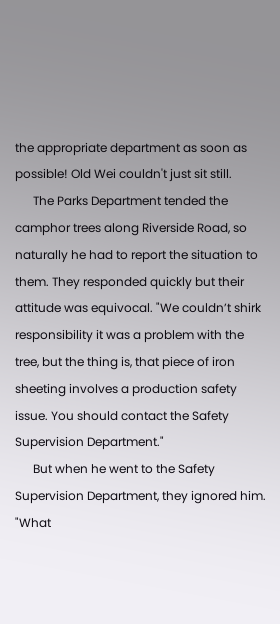the appropriate department as soon as possible! Old Wei couldn't just sit still.
      The Parks Department tended the camphor trees along Riverside Road, so naturally he had to report the situation to them. They responded quickly but their attitude was equivocal. "We couldn’t shirk responsibility it was a problem with the tree, but the thing is, that piece of iron sheeting involves a production safety issue. You should contact the Safety Supervision Department."
      But when he went to the Safety Supervision Department, they ignored him. "What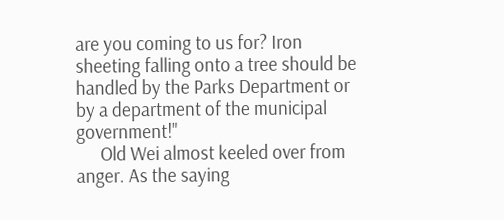are you coming to us for? Iron sheeting falling onto a tree should be handled by the Parks Department or by a department of the municipal government!"
      Old Wei almost keeled over from anger. As the saying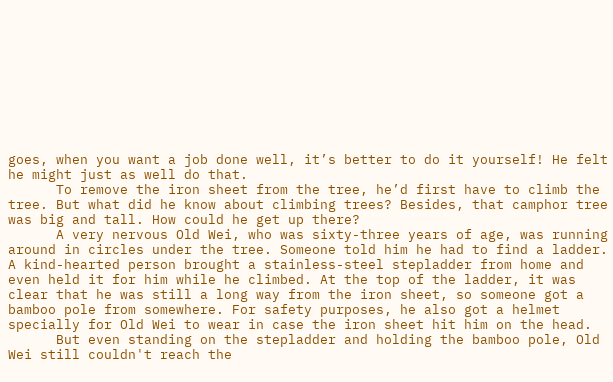goes, when you want a job done well, it’s better to do it yourself! He felt he might just as well do that.
      To remove the iron sheet from the tree, he’d first have to climb the tree. But what did he know about climbing trees? Besides, that camphor tree was big and tall. How could he get up there?
      A very nervous Old Wei, who was sixty-three years of age, was running around in circles under the tree. Someone told him he had to find a ladder. A kind-hearted person brought a stainless-steel stepladder from home and even held it for him while he climbed. At the top of the ladder, it was clear that he was still a long way from the iron sheet, so someone got a bamboo pole from somewhere. For safety purposes, he also got a helmet specially for Old Wei to wear in case the iron sheet hit him on the head.
      But even standing on the stepladder and holding the bamboo pole, Old Wei still couldn't reach the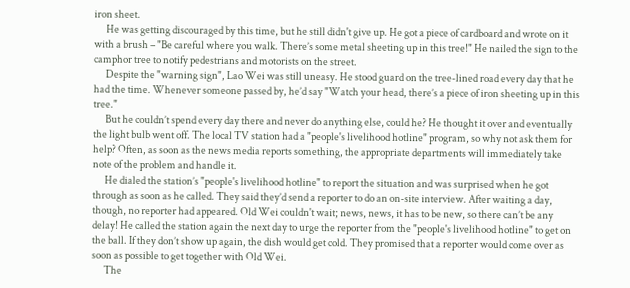iron sheet.
      He was getting discouraged by this time, but he still didn't give up. He got a piece of cardboard and wrote on it with a brush – "Be careful where you walk. There’s some metal sheeting up in this tree!" He nailed the sign to the camphor tree to notify pedestrians and motorists on the street.
      Despite the "warning sign", Lao Wei was still uneasy. He stood guard on the tree-lined road every day that he had the time. Whenever someone passed by, he’d say "Watch your head, there’s a piece of iron sheeting up in this tree."
      But he couldn’t spend every day there and never do anything else, could he? He thought it over and eventually the light bulb went off. The local TV station had a "people's livelihood hotline" program, so why not ask them for help? Often, as soon as the news media reports something, the appropriate departments will immediately take note of the problem and handle it.
      He dialed the station’s "people's livelihood hotline" to report the situation and was surprised when he got through as soon as he called. They said they’d send a reporter to do an on-site interview. After waiting a day, though, no reporter had appeared. Old Wei couldn't wait; news, news, it has to be new, so there can’t be any delay! He called the station again the next day to urge the reporter from the "people's livelihood hotline" to get on the ball. If they don’t show up again, the dish would get cold. They promised that a reporter would come over as soon as possible to get together with Old Wei.
      The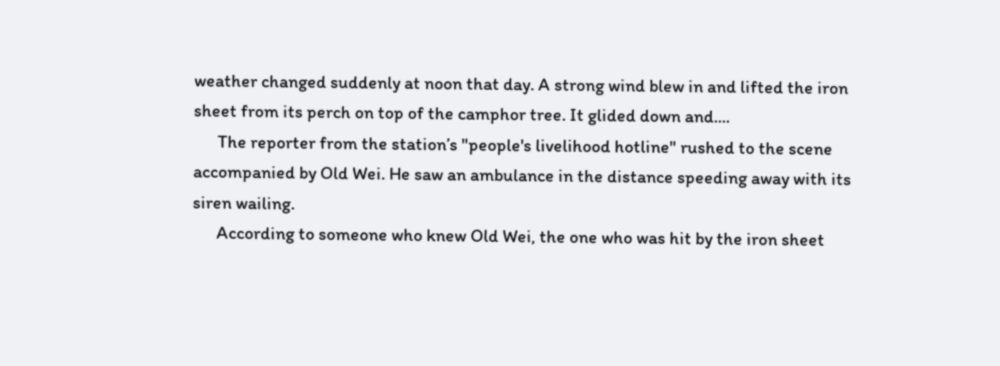weather changed suddenly at noon that day. A strong wind blew in and lifted the iron sheet from its perch on top of the camphor tree. It glided down and....
      The reporter from the station’s "people's livelihood hotline" rushed to the scene accompanied by Old Wei. He saw an ambulance in the distance speeding away with its siren wailing.
      According to someone who knew Old Wei, the one who was hit by the iron sheet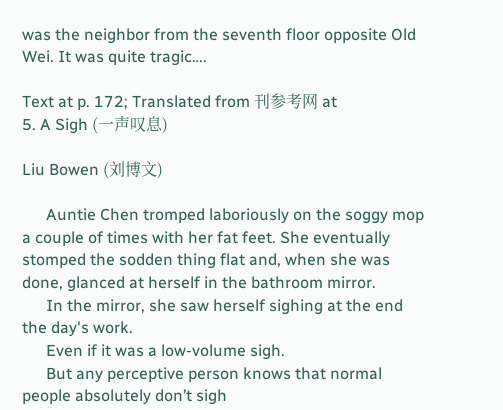was the neighbor from the seventh floor opposite Old Wei. It was quite tragic….

Text at p. 172; Translated from 刊参考网 at
5. A Sigh (一声叹息)

Liu Bowen (刘博文)

      Auntie Chen tromped laboriously on the soggy mop a couple of times with her fat feet. She eventually stomped the sodden thing flat and, when she was done, glanced at herself in the bathroom mirror.
      In the mirror, she saw herself sighing at the end the day's work.
      Even if it was a low-volume sigh.
      But any perceptive person knows that normal people absolutely don’t sigh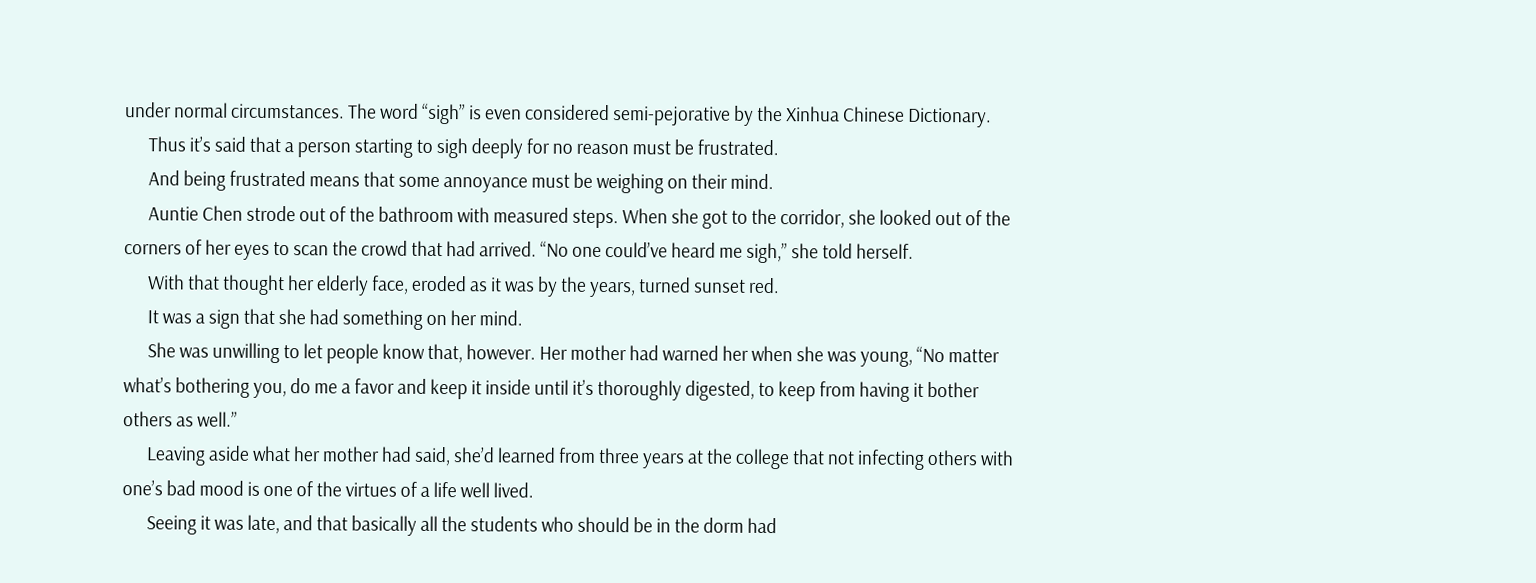under normal circumstances. The word “sigh” is even considered semi-pejorative by the Xinhua Chinese Dictionary.
      Thus it’s said that a person starting to sigh deeply for no reason must be frustrated.
      And being frustrated means that some annoyance must be weighing on their mind.
      Auntie Chen strode out of the bathroom with measured steps. When she got to the corridor, she looked out of the corners of her eyes to scan the crowd that had arrived. “No one could’ve heard me sigh,” she told herself.
      With that thought her elderly face, eroded as it was by the years, turned sunset red.
      It was a sign that she had something on her mind.
      She was unwilling to let people know that, however. Her mother had warned her when she was young, “No matter what’s bothering you, do me a favor and keep it inside until it’s thoroughly digested, to keep from having it bother others as well.”
      Leaving aside what her mother had said, she’d learned from three years at the college that not infecting others with one’s bad mood is one of the virtues of a life well lived.
      Seeing it was late, and that basically all the students who should be in the dorm had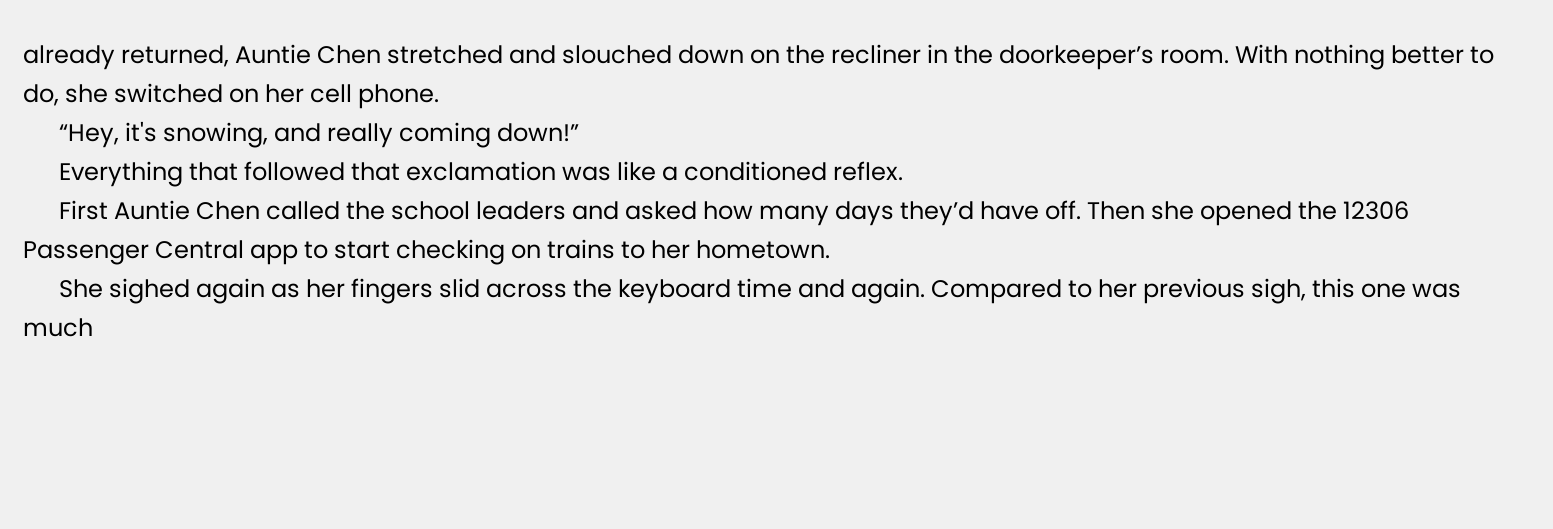already returned, Auntie Chen stretched and slouched down on the recliner in the doorkeeper’s room. With nothing better to do, she switched on her cell phone.
      “Hey, it's snowing, and really coming down!”
      Everything that followed that exclamation was like a conditioned reflex.
      First Auntie Chen called the school leaders and asked how many days they’d have off. Then she opened the 12306 Passenger Central app to start checking on trains to her hometown.
      She sighed again as her fingers slid across the keyboard time and again. Compared to her previous sigh, this one was much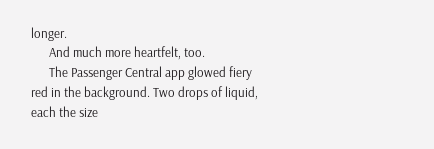longer.
      And much more heartfelt, too.
      The Passenger Central app glowed fiery red in the background. Two drops of liquid, each the size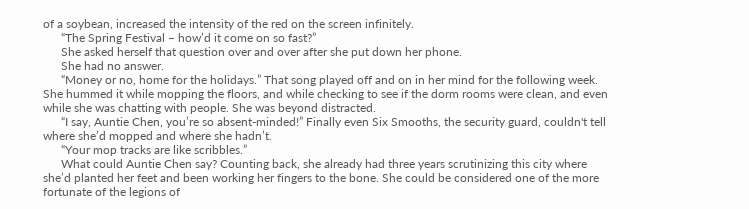of a soybean, increased the intensity of the red on the screen infinitely.
      “The Spring Festival – how’d it come on so fast?”
      She asked herself that question over and over after she put down her phone.
      She had no answer.
      “Money or no, home for the holidays.” That song played off and on in her mind for the following week. She hummed it while mopping the floors, and while checking to see if the dorm rooms were clean, and even while she was chatting with people. She was beyond distracted.
      “I say, Auntie Chen, you’re so absent-minded!” Finally even Six Smooths, the security guard, couldn't tell where she’d mopped and where she hadn’t.
      “Your mop tracks are like scribbles.”
      What could Auntie Chen say? Counting back, she already had three years scrutinizing this city where she’d planted her feet and been working her fingers to the bone. She could be considered one of the more fortunate of the legions of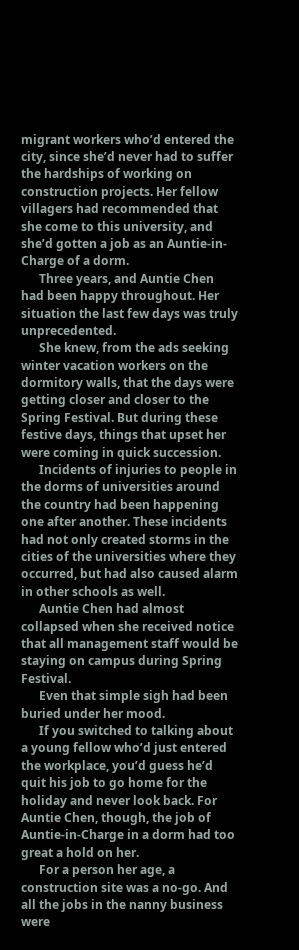migrant workers who’d entered the city, since she’d never had to suffer the hardships of working on construction projects. Her fellow villagers had recommended that she come to this university, and she’d gotten a job as an Auntie-in-Charge of a dorm.
      Three years, and Auntie Chen had been happy throughout. Her situation the last few days was truly unprecedented.
      She knew, from the ads seeking winter vacation workers on the dormitory walls, that the days were getting closer and closer to the Spring Festival. But during these festive days, things that upset her were coming in quick succession.
      Incidents of injuries to people in the dorms of universities around the country had been happening one after another. These incidents had not only created storms in the cities of the universities where they occurred, but had also caused alarm in other schools as well.
      Auntie Chen had almost collapsed when she received notice that all management staff would be staying on campus during Spring Festival.
      Even that simple sigh had been buried under her mood.
      If you switched to talking about a young fellow who’d just entered the workplace, you’d guess he’d quit his job to go home for the holiday and never look back. For Auntie Chen, though, the job of Auntie-in-Charge in a dorm had too great a hold on her.
      For a person her age, a construction site was a no-go. And all the jobs in the nanny business were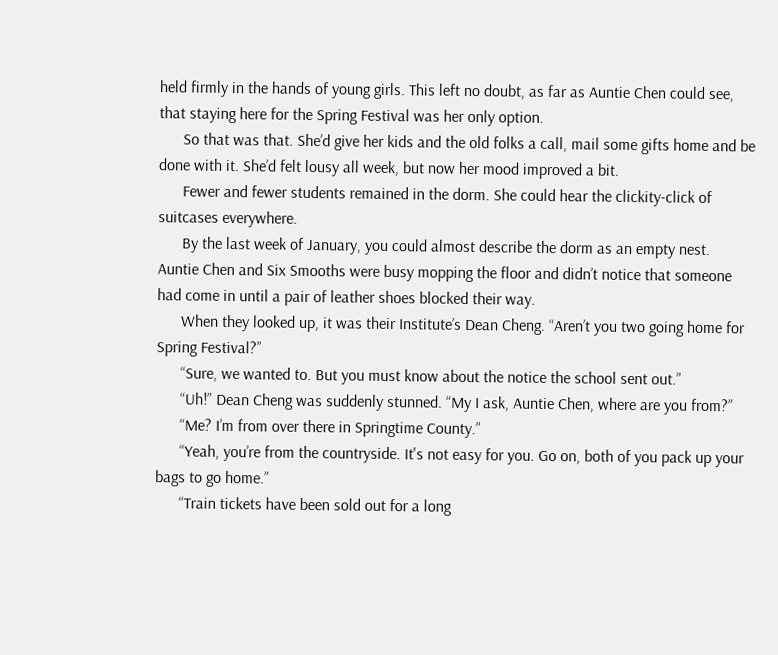held firmly in the hands of young girls. This left no doubt, as far as Auntie Chen could see, that staying here for the Spring Festival was her only option.
      So that was that. She’d give her kids and the old folks a call, mail some gifts home and be done with it. She’d felt lousy all week, but now her mood improved a bit.
      Fewer and fewer students remained in the dorm. She could hear the clickity-click of suitcases everywhere.
      By the last week of January, you could almost describe the dorm as an empty nest. Auntie Chen and Six Smooths were busy mopping the floor and didn’t notice that someone had come in until a pair of leather shoes blocked their way.
      When they looked up, it was their Institute’s Dean Cheng. “Aren’t you two going home for Spring Festival?”
      “Sure, we wanted to. But you must know about the notice the school sent out.”
      “Uh!” Dean Cheng was suddenly stunned. “My I ask, Auntie Chen, where are you from?”
      “Me? I’m from over there in Springtime County.”
      “Yeah, you’re from the countryside. It's not easy for you. Go on, both of you pack up your bags to go home.”
      “Train tickets have been sold out for a long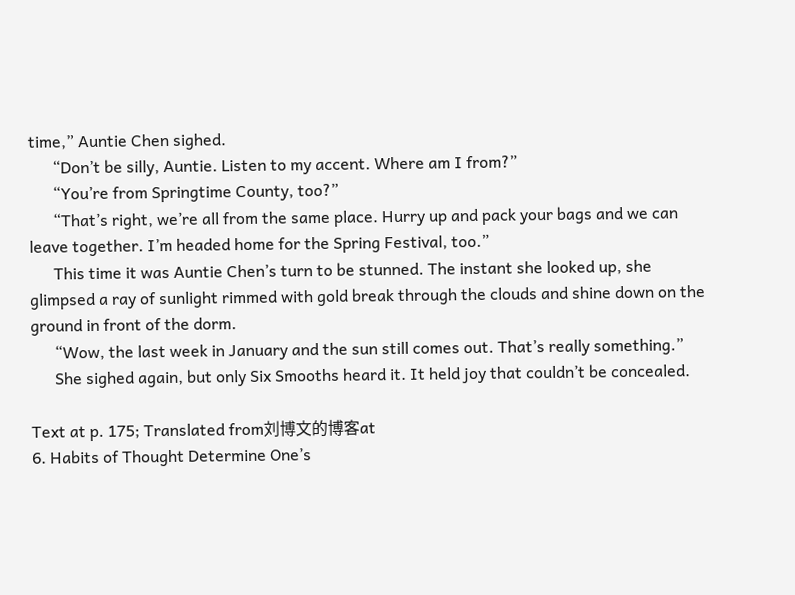time,” Auntie Chen sighed.
      “Don’t be silly, Auntie. Listen to my accent. Where am I from?”
      “You’re from Springtime County, too?”
      “That’s right, we’re all from the same place. Hurry up and pack your bags and we can leave together. I’m headed home for the Spring Festival, too.”
      This time it was Auntie Chen’s turn to be stunned. The instant she looked up, she glimpsed a ray of sunlight rimmed with gold break through the clouds and shine down on the ground in front of the dorm.
      “Wow, the last week in January and the sun still comes out. That’s really something.”
      She sighed again, but only Six Smooths heard it. It held joy that couldn’t be concealed.

Text at p. 175; Translated from刘博文的博客at
6. Habits of Thought Determine One’s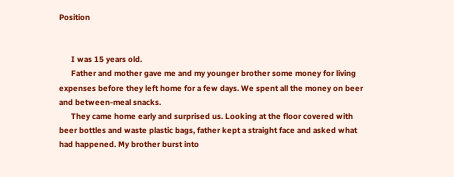Position


      I was 15 years old.
      Father and mother gave me and my younger brother some money for living expenses before they left home for a few days. We spent all the money on beer and between-meal snacks.
      They came home early and surprised us. Looking at the floor covered with beer bottles and waste plastic bags, father kept a straight face and asked what had happened. My brother burst into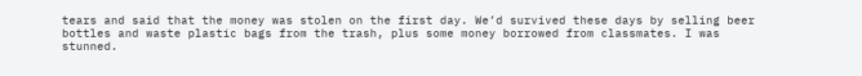tears and said that the money was stolen on the first day. We’d survived these days by selling beer bottles and waste plastic bags from the trash, plus some money borrowed from classmates. I was stunned.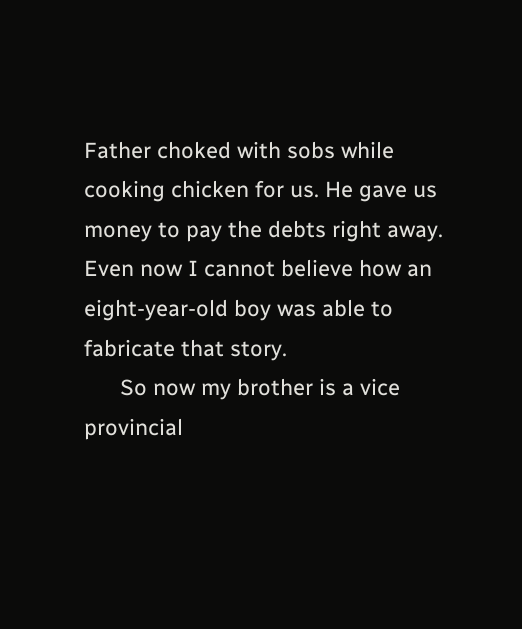Father choked with sobs while cooking chicken for us. He gave us money to pay the debts right away. Even now I cannot believe how an eight-year-old boy was able to fabricate that story.
      So now my brother is a vice provincial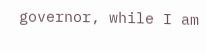governor, while I am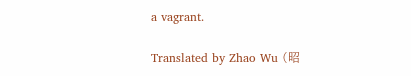a vagrant.

Translated by Zhao Wu (昭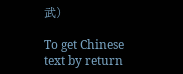武)

To get Chinese text by return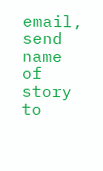email, send name of story to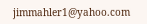jimmahler1@yahoo.com